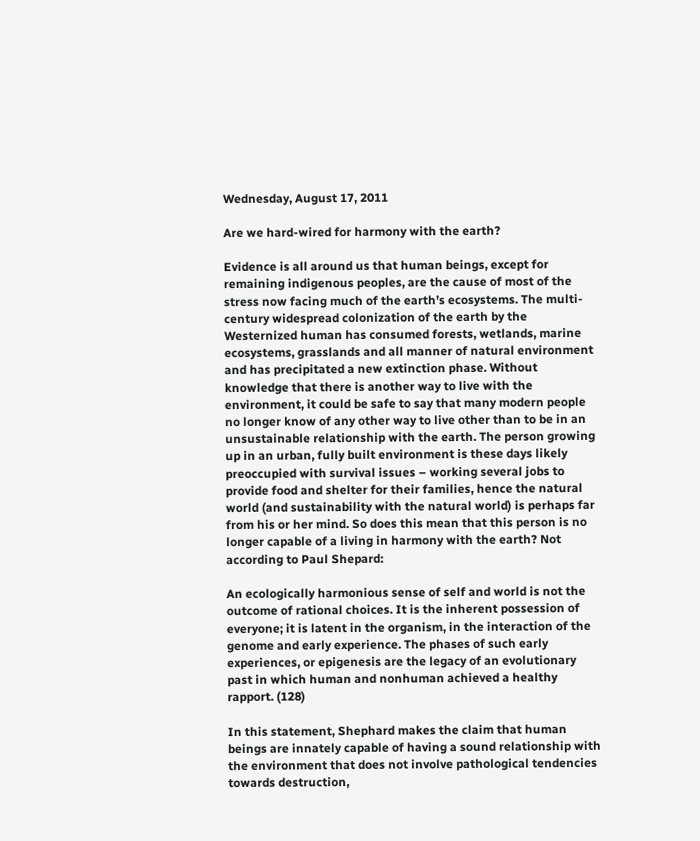Wednesday, August 17, 2011

Are we hard-wired for harmony with the earth?

Evidence is all around us that human beings, except for remaining indigenous peoples, are the cause of most of the stress now facing much of the earth’s ecosystems. The multi-century widespread colonization of the earth by the Westernized human has consumed forests, wetlands, marine ecosystems, grasslands and all manner of natural environment and has precipitated a new extinction phase. Without knowledge that there is another way to live with the environment, it could be safe to say that many modern people no longer know of any other way to live other than to be in an unsustainable relationship with the earth. The person growing up in an urban, fully built environment is these days likely preoccupied with survival issues – working several jobs to provide food and shelter for their families, hence the natural world (and sustainability with the natural world) is perhaps far from his or her mind. So does this mean that this person is no longer capable of a living in harmony with the earth? Not according to Paul Shepard:

An ecologically harmonious sense of self and world is not the outcome of rational choices. It is the inherent possession of everyone; it is latent in the organism, in the interaction of the genome and early experience. The phases of such early experiences, or epigenesis are the legacy of an evolutionary past in which human and nonhuman achieved a healthy rapport. (128)

In this statement, Shephard makes the claim that human beings are innately capable of having a sound relationship with the environment that does not involve pathological tendencies towards destruction,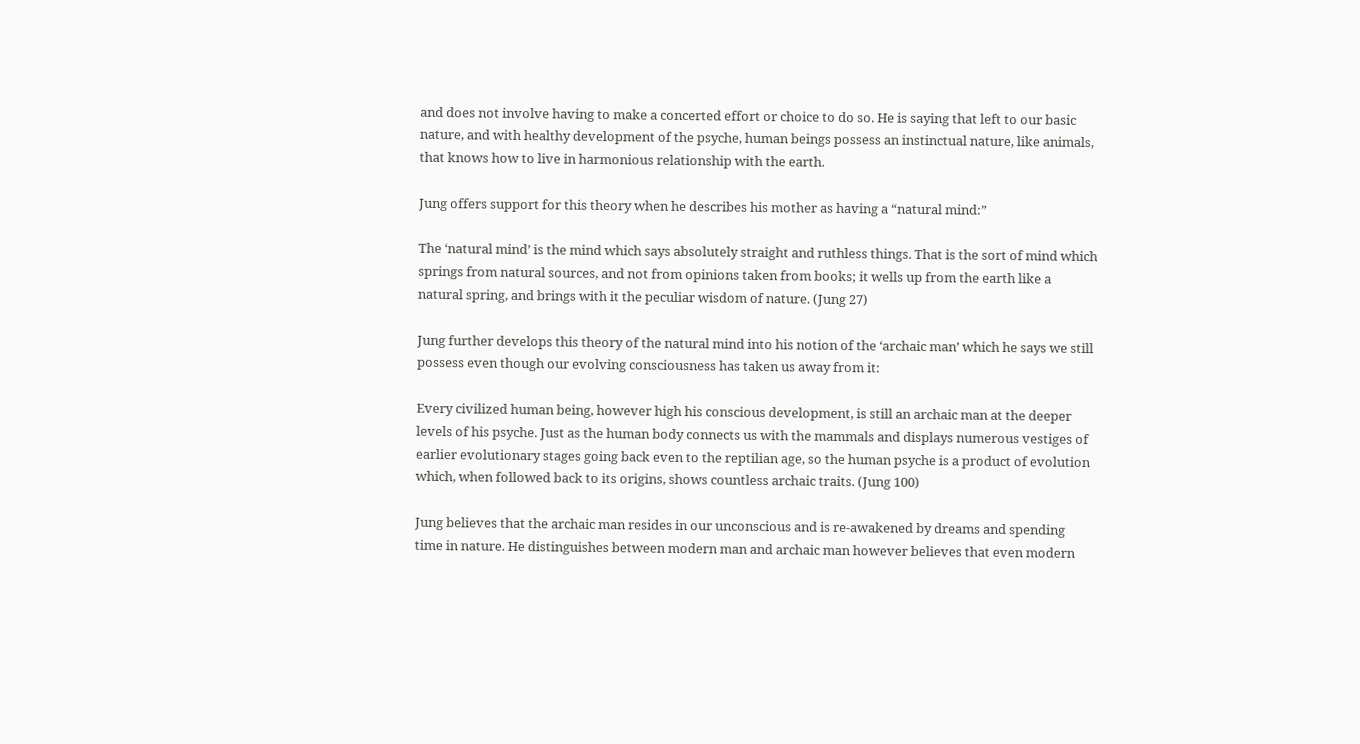and does not involve having to make a concerted effort or choice to do so. He is saying that left to our basic nature, and with healthy development of the psyche, human beings possess an instinctual nature, like animals, that knows how to live in harmonious relationship with the earth.

Jung offers support for this theory when he describes his mother as having a “natural mind:”

The ‘natural mind’ is the mind which says absolutely straight and ruthless things. That is the sort of mind which springs from natural sources, and not from opinions taken from books; it wells up from the earth like a natural spring, and brings with it the peculiar wisdom of nature. (Jung 27)

Jung further develops this theory of the natural mind into his notion of the ‘archaic man’ which he says we still possess even though our evolving consciousness has taken us away from it:

Every civilized human being, however high his conscious development, is still an archaic man at the deeper levels of his psyche. Just as the human body connects us with the mammals and displays numerous vestiges of earlier evolutionary stages going back even to the reptilian age, so the human psyche is a product of evolution which, when followed back to its origins, shows countless archaic traits. (Jung 100)

Jung believes that the archaic man resides in our unconscious and is re-awakened by dreams and spending time in nature. He distinguishes between modern man and archaic man however believes that even modern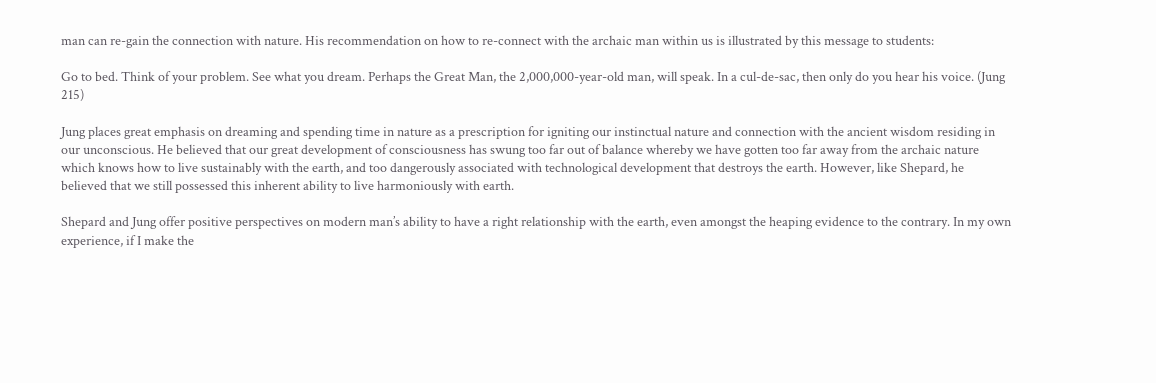man can re-gain the connection with nature. His recommendation on how to re-connect with the archaic man within us is illustrated by this message to students:

Go to bed. Think of your problem. See what you dream. Perhaps the Great Man, the 2,000,000-year-old man, will speak. In a cul-de-sac, then only do you hear his voice. (Jung 215)

Jung places great emphasis on dreaming and spending time in nature as a prescription for igniting our instinctual nature and connection with the ancient wisdom residing in our unconscious. He believed that our great development of consciousness has swung too far out of balance whereby we have gotten too far away from the archaic nature which knows how to live sustainably with the earth, and too dangerously associated with technological development that destroys the earth. However, like Shepard, he believed that we still possessed this inherent ability to live harmoniously with earth.

Shepard and Jung offer positive perspectives on modern man’s ability to have a right relationship with the earth, even amongst the heaping evidence to the contrary. In my own experience, if I make the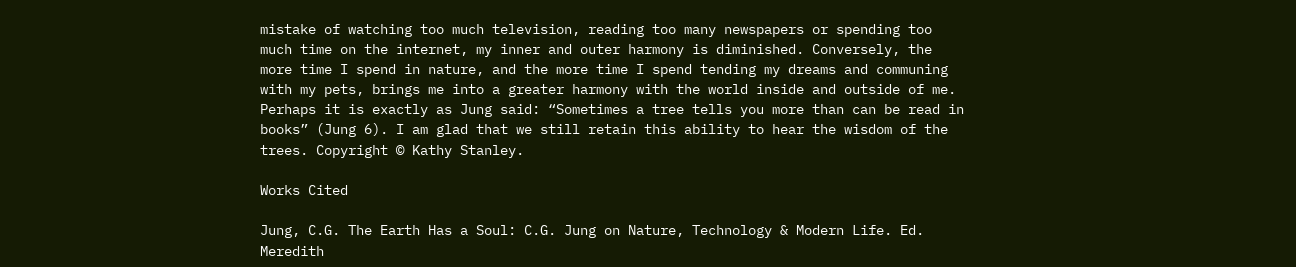mistake of watching too much television, reading too many newspapers or spending too much time on the internet, my inner and outer harmony is diminished. Conversely, the more time I spend in nature, and the more time I spend tending my dreams and communing with my pets, brings me into a greater harmony with the world inside and outside of me. Perhaps it is exactly as Jung said: “Sometimes a tree tells you more than can be read in books” (Jung 6). I am glad that we still retain this ability to hear the wisdom of the trees. Copyright © Kathy Stanley.

Works Cited

Jung, C.G. The Earth Has a Soul: C.G. Jung on Nature, Technology & Modern Life. Ed. Meredith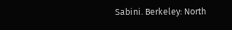Sabini. Berkeley: North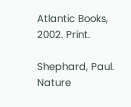Atlantic Books, 2002. Print.

Shephard, Paul. Nature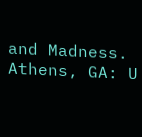and Madness. Athens, GA: U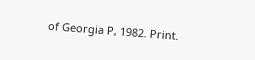of Georgia P, 1982. Print.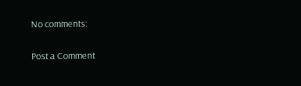No comments:

Post a Comment